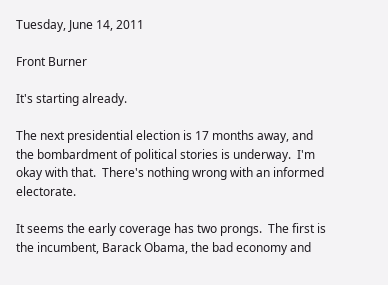Tuesday, June 14, 2011

Front Burner

It's starting already.

The next presidential election is 17 months away, and the bombardment of political stories is underway.  I'm okay with that.  There's nothing wrong with an informed electorate.

It seems the early coverage has two prongs.  The first is the incumbent, Barack Obama, the bad economy and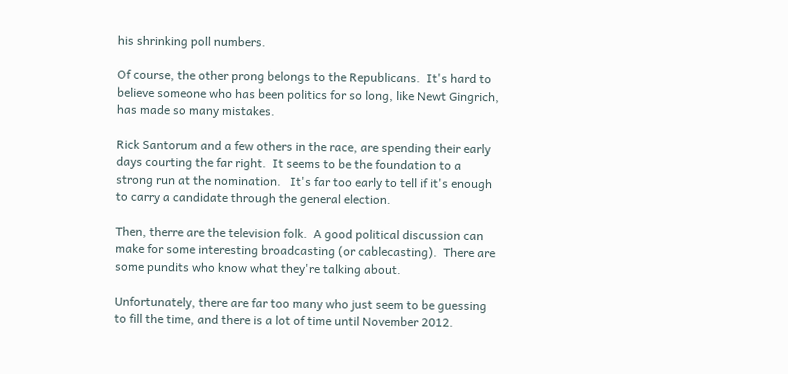his shrinking poll numbers.

Of course, the other prong belongs to the Republicans.  It's hard to believe someone who has been politics for so long, like Newt Gingrich, has made so many mistakes.

Rick Santorum and a few others in the race, are spending their early days courting the far right.  It seems to be the foundation to a strong run at the nomination.   It's far too early to tell if it's enough to carry a candidate through the general election.

Then, therre are the television folk.  A good political discussion can make for some interesting broadcasting (or cablecasting).  There are some pundits who know what they're talking about.

Unfortunately, there are far too many who just seem to be guessing to fill the time, and there is a lot of time until November 2012.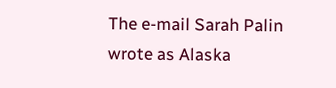The e-mail Sarah Palin wrote as Alaska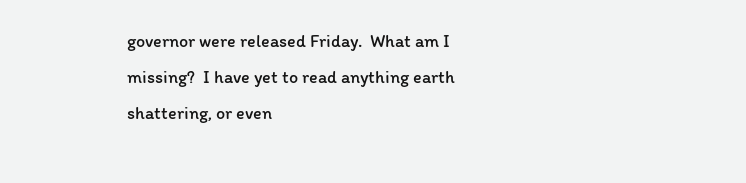governor were released Friday.  What am I missing?  I have yet to read anything earth shattering, or even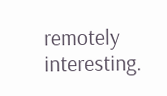remotely interesting.